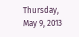Thursday, May 9, 2013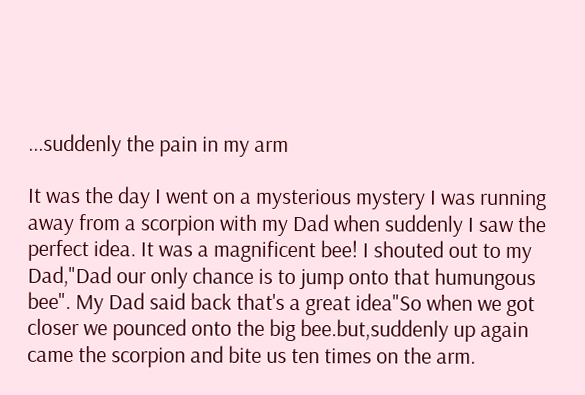...suddenly the pain in my arm

It was the day I went on a mysterious mystery I was running away from a scorpion with my Dad when suddenly I saw the perfect idea. It was a magnificent bee! I shouted out to my Dad,"Dad our only chance is to jump onto that humungous bee". My Dad said back that's a great idea"So when we got closer we pounced onto the big bee.but,suddenly up again came the scorpion and bite us ten times on the arm.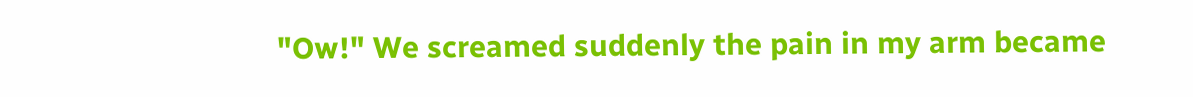"Ow!" We screamed suddenly the pain in my arm became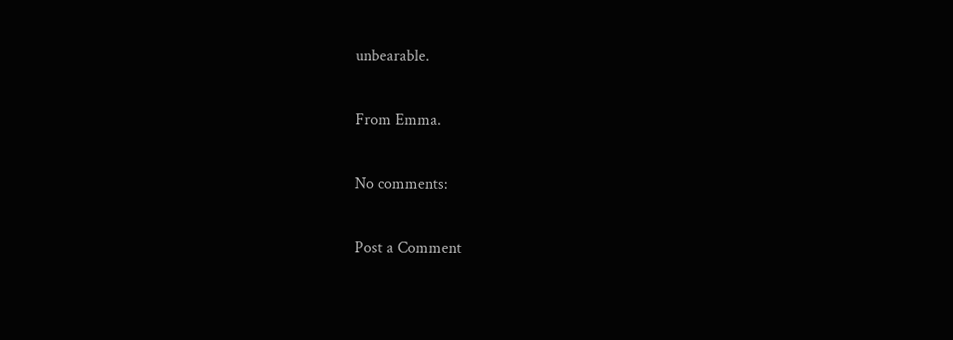unbearable.

From Emma.

No comments:

Post a Comment